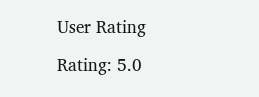User Rating

Rating: 5.0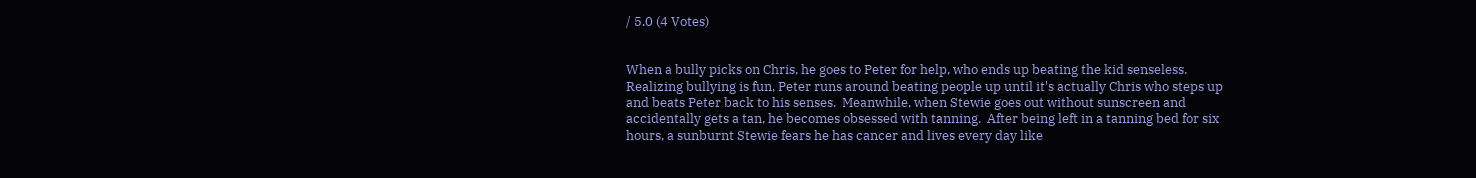/ 5.0 (4 Votes)


When a bully picks on Chris, he goes to Peter for help, who ends up beating the kid senseless.  Realizing bullying is fun, Peter runs around beating people up until it's actually Chris who steps up and beats Peter back to his senses.  Meanwhile, when Stewie goes out without sunscreen and accidentally gets a tan, he becomes obsessed with tanning.  After being left in a tanning bed for six hours, a sunburnt Stewie fears he has cancer and lives every day like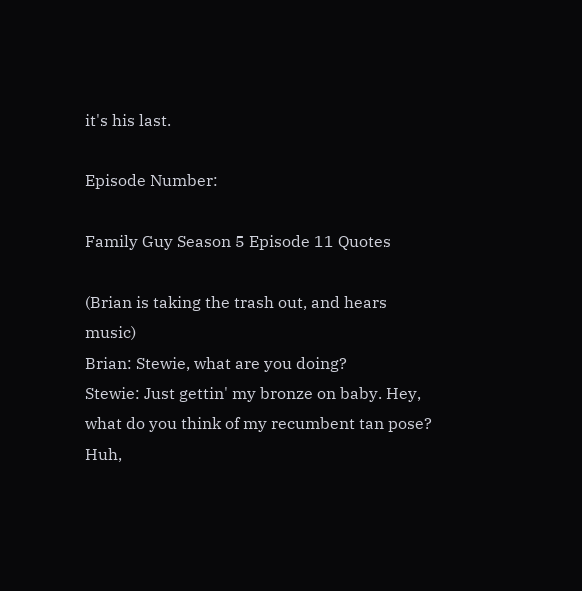it's his last.

Episode Number:

Family Guy Season 5 Episode 11 Quotes

(Brian is taking the trash out, and hears music)
Brian: Stewie, what are you doing?
Stewie: Just gettin' my bronze on baby. Hey, what do you think of my recumbent tan pose? Huh,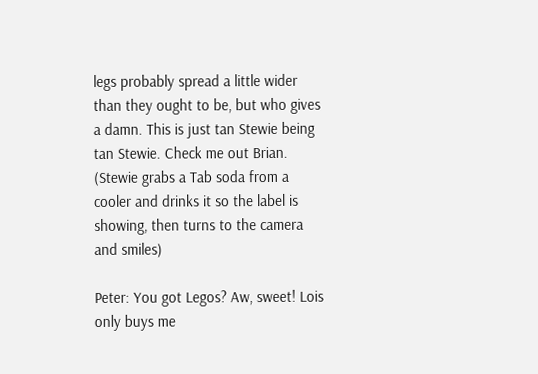legs probably spread a little wider than they ought to be, but who gives a damn. This is just tan Stewie being tan Stewie. Check me out Brian.
(Stewie grabs a Tab soda from a cooler and drinks it so the label is showing, then turns to the camera and smiles)

Peter: You got Legos? Aw, sweet! Lois only buys me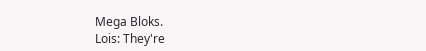Mega Bloks.
Lois: They're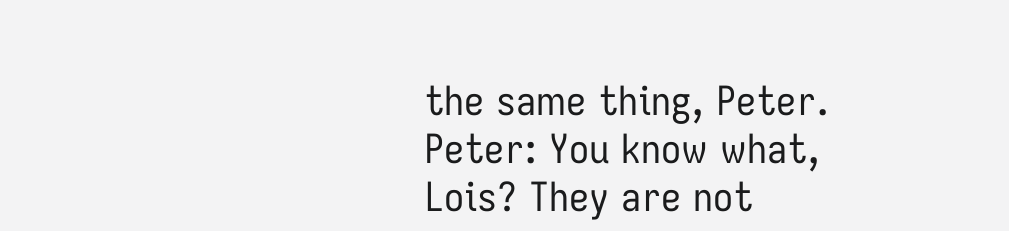the same thing, Peter.
Peter: You know what, Lois? They are not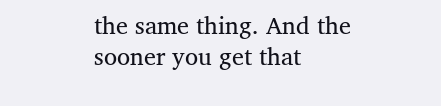the same thing. And the sooner you get that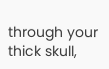through your thick skull,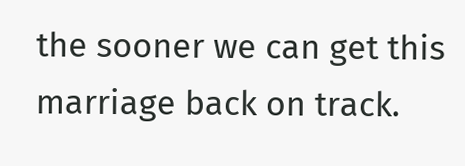the sooner we can get this marriage back on track.